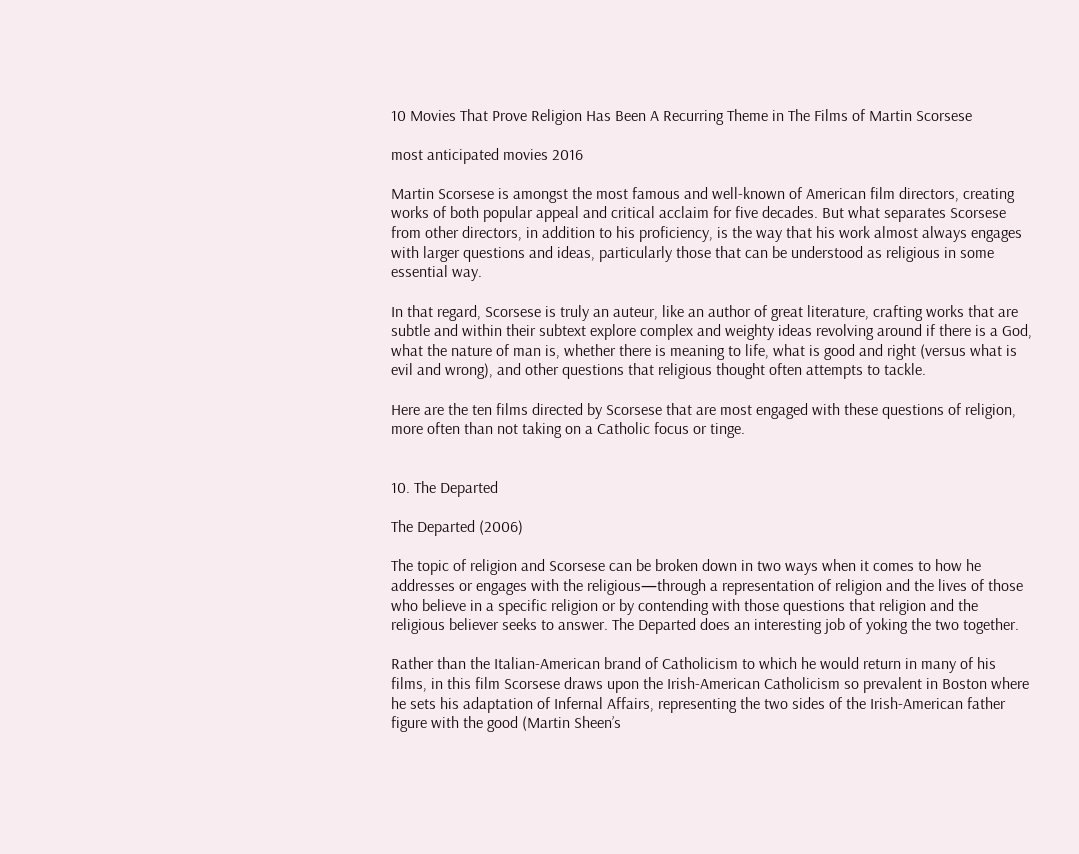10 Movies That Prove Religion Has Been A Recurring Theme in The Films of Martin Scorsese

most anticipated movies 2016

Martin Scorsese is amongst the most famous and well-known of American film directors, creating works of both popular appeal and critical acclaim for five decades. But what separates Scorsese from other directors, in addition to his proficiency, is the way that his work almost always engages with larger questions and ideas, particularly those that can be understood as religious in some essential way.

In that regard, Scorsese is truly an auteur, like an author of great literature, crafting works that are subtle and within their subtext explore complex and weighty ideas revolving around if there is a God, what the nature of man is, whether there is meaning to life, what is good and right (versus what is evil and wrong), and other questions that religious thought often attempts to tackle.

Here are the ten films directed by Scorsese that are most engaged with these questions of religion, more often than not taking on a Catholic focus or tinge.


10. The Departed

The Departed (2006)

The topic of religion and Scorsese can be broken down in two ways when it comes to how he addresses or engages with the religious—through a representation of religion and the lives of those who believe in a specific religion or by contending with those questions that religion and the religious believer seeks to answer. The Departed does an interesting job of yoking the two together.

Rather than the Italian-American brand of Catholicism to which he would return in many of his films, in this film Scorsese draws upon the Irish-American Catholicism so prevalent in Boston where he sets his adaptation of Infernal Affairs, representing the two sides of the Irish-American father figure with the good (Martin Sheen’s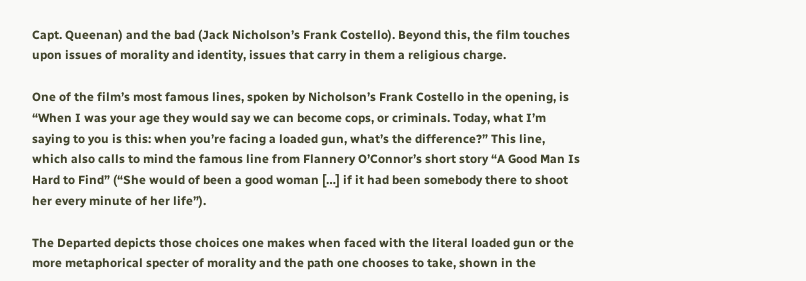Capt. Queenan) and the bad (Jack Nicholson’s Frank Costello). Beyond this, the film touches upon issues of morality and identity, issues that carry in them a religious charge.

One of the film’s most famous lines, spoken by Nicholson’s Frank Costello in the opening, is “When I was your age they would say we can become cops, or criminals. Today, what I’m saying to you is this: when you’re facing a loaded gun, what’s the difference?” This line, which also calls to mind the famous line from Flannery O’Connor’s short story “A Good Man Is Hard to Find” (“She would of been a good woman […] if it had been somebody there to shoot her every minute of her life”).

The Departed depicts those choices one makes when faced with the literal loaded gun or the more metaphorical specter of morality and the path one chooses to take, shown in the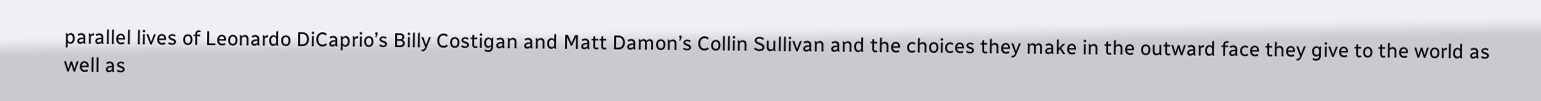parallel lives of Leonardo DiCaprio’s Billy Costigan and Matt Damon’s Collin Sullivan and the choices they make in the outward face they give to the world as well as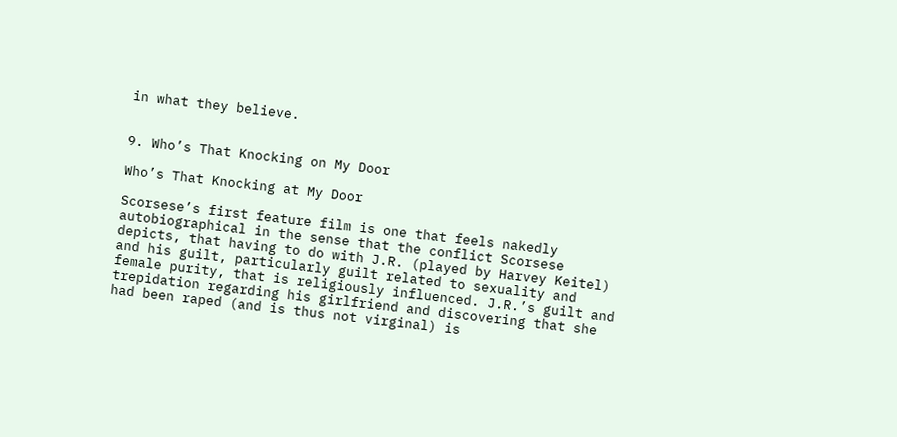in what they believe.


9. Who’s That Knocking on My Door

Who’s That Knocking at My Door

Scorsese’s first feature film is one that feels nakedly autobiographical in the sense that the conflict Scorsese depicts, that having to do with J.R. (played by Harvey Keitel) and his guilt, particularly guilt related to sexuality and female purity, that is religiously influenced. J.R.’s guilt and trepidation regarding his girlfriend and discovering that she had been raped (and is thus not virginal) is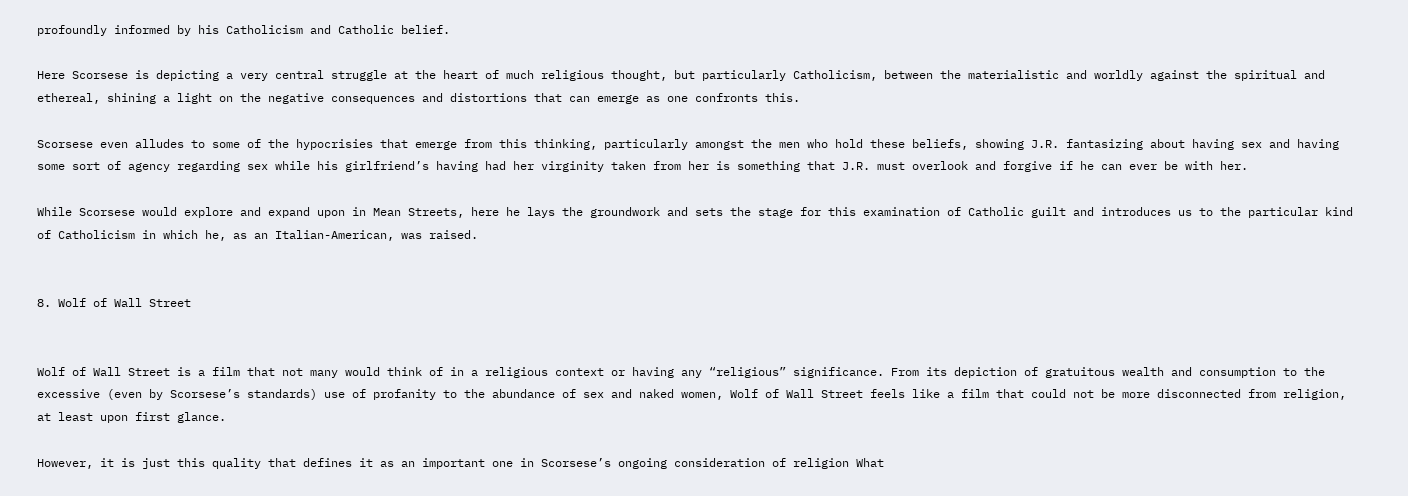profoundly informed by his Catholicism and Catholic belief.

Here Scorsese is depicting a very central struggle at the heart of much religious thought, but particularly Catholicism, between the materialistic and worldly against the spiritual and ethereal, shining a light on the negative consequences and distortions that can emerge as one confronts this.

Scorsese even alludes to some of the hypocrisies that emerge from this thinking, particularly amongst the men who hold these beliefs, showing J.R. fantasizing about having sex and having some sort of agency regarding sex while his girlfriend’s having had her virginity taken from her is something that J.R. must overlook and forgive if he can ever be with her.

While Scorsese would explore and expand upon in Mean Streets, here he lays the groundwork and sets the stage for this examination of Catholic guilt and introduces us to the particular kind of Catholicism in which he, as an Italian-American, was raised.


8. Wolf of Wall Street


Wolf of Wall Street is a film that not many would think of in a religious context or having any “religious” significance. From its depiction of gratuitous wealth and consumption to the excessive (even by Scorsese’s standards) use of profanity to the abundance of sex and naked women, Wolf of Wall Street feels like a film that could not be more disconnected from religion, at least upon first glance.

However, it is just this quality that defines it as an important one in Scorsese’s ongoing consideration of religion What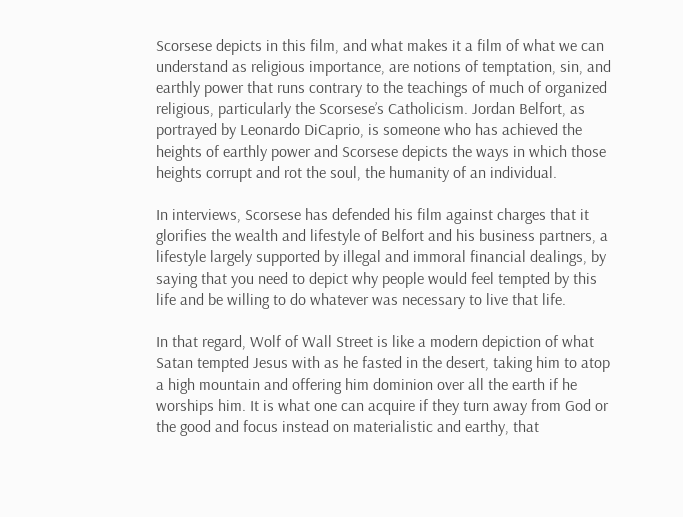Scorsese depicts in this film, and what makes it a film of what we can understand as religious importance, are notions of temptation, sin, and earthly power that runs contrary to the teachings of much of organized religious, particularly the Scorsese’s Catholicism. Jordan Belfort, as portrayed by Leonardo DiCaprio, is someone who has achieved the heights of earthly power and Scorsese depicts the ways in which those heights corrupt and rot the soul, the humanity of an individual.

In interviews, Scorsese has defended his film against charges that it glorifies the wealth and lifestyle of Belfort and his business partners, a lifestyle largely supported by illegal and immoral financial dealings, by saying that you need to depict why people would feel tempted by this life and be willing to do whatever was necessary to live that life.

In that regard, Wolf of Wall Street is like a modern depiction of what Satan tempted Jesus with as he fasted in the desert, taking him to atop a high mountain and offering him dominion over all the earth if he worships him. It is what one can acquire if they turn away from God or the good and focus instead on materialistic and earthy, that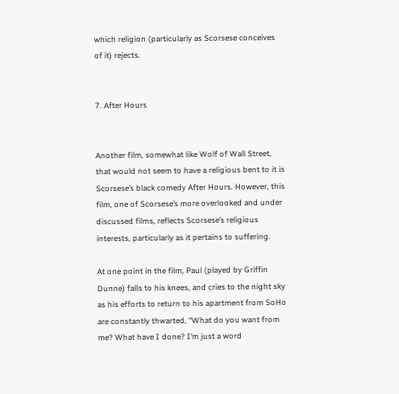which religion (particularly as Scorsese conceives of it) rejects.


7. After Hours


Another film, somewhat like Wolf of Wall Street, that would not seem to have a religious bent to it is Scorsese’s black comedy After Hours. However, this film, one of Scorsese’s more overlooked and under discussed films, reflects Scorsese’s religious interests, particularly as it pertains to suffering.

At one point in the film, Paul (played by Griffin Dunne) falls to his knees, and cries to the night sky as his efforts to return to his apartment from SoHo are constantly thwarted, “What do you want from me? What have I done? I’m just a word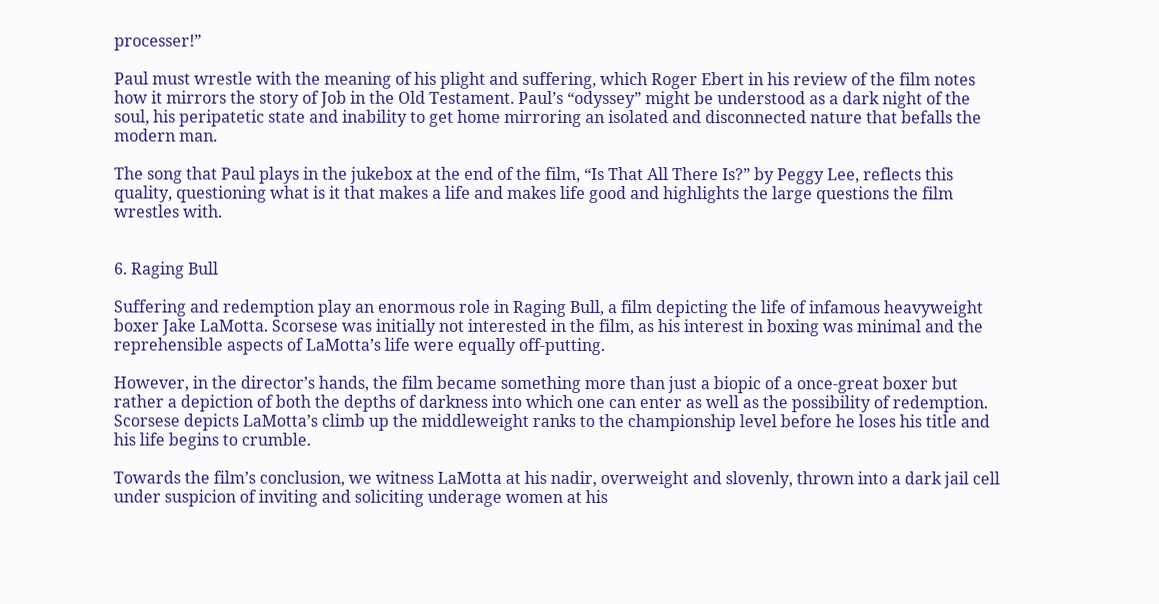processer!”

Paul must wrestle with the meaning of his plight and suffering, which Roger Ebert in his review of the film notes how it mirrors the story of Job in the Old Testament. Paul’s “odyssey” might be understood as a dark night of the soul, his peripatetic state and inability to get home mirroring an isolated and disconnected nature that befalls the modern man.

The song that Paul plays in the jukebox at the end of the film, “Is That All There Is?” by Peggy Lee, reflects this quality, questioning what is it that makes a life and makes life good and highlights the large questions the film wrestles with.


6. Raging Bull

Suffering and redemption play an enormous role in Raging Bull, a film depicting the life of infamous heavyweight boxer Jake LaMotta. Scorsese was initially not interested in the film, as his interest in boxing was minimal and the reprehensible aspects of LaMotta’s life were equally off-putting.

However, in the director’s hands, the film became something more than just a biopic of a once-great boxer but rather a depiction of both the depths of darkness into which one can enter as well as the possibility of redemption. Scorsese depicts LaMotta’s climb up the middleweight ranks to the championship level before he loses his title and his life begins to crumble.

Towards the film’s conclusion, we witness LaMotta at his nadir, overweight and slovenly, thrown into a dark jail cell under suspicion of inviting and soliciting underage women at his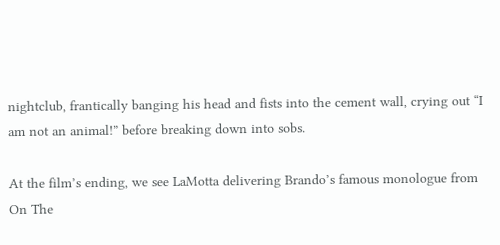nightclub, frantically banging his head and fists into the cement wall, crying out “I am not an animal!” before breaking down into sobs.

At the film’s ending, we see LaMotta delivering Brando’s famous monologue from On The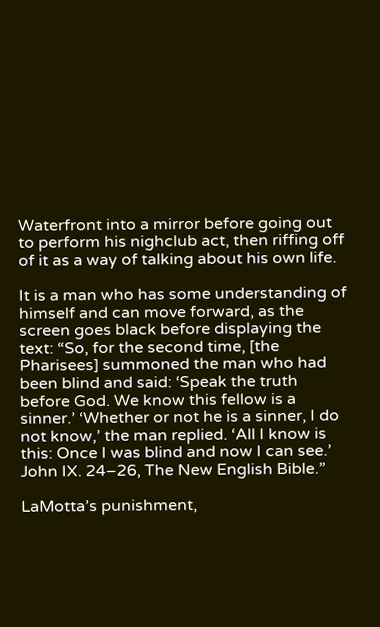Waterfront into a mirror before going out to perform his nighclub act, then riffing off of it as a way of talking about his own life.

It is a man who has some understanding of himself and can move forward, as the screen goes black before displaying the text: “So, for the second time, [the Pharisees] summoned the man who had been blind and said: ‘Speak the truth before God. We know this fellow is a sinner.’ ‘Whether or not he is a sinner, I do not know,’ the man replied. ‘All I know is this: Once I was blind and now I can see.’ John IX. 24–26, The New English Bible.”

LaMotta’s punishment,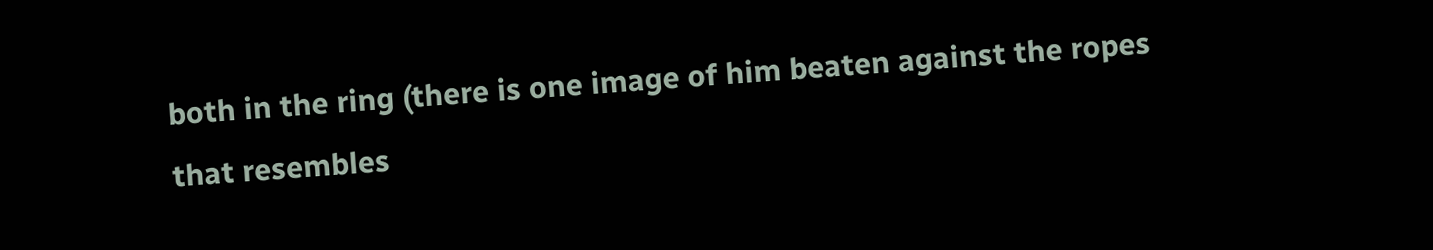both in the ring (there is one image of him beaten against the ropes that resembles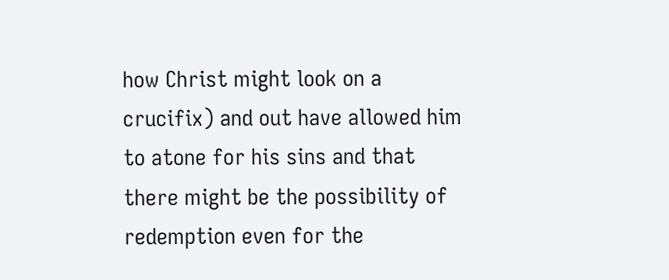how Christ might look on a crucifix) and out have allowed him to atone for his sins and that there might be the possibility of redemption even for the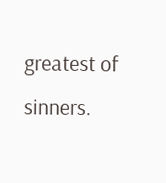greatest of sinners.